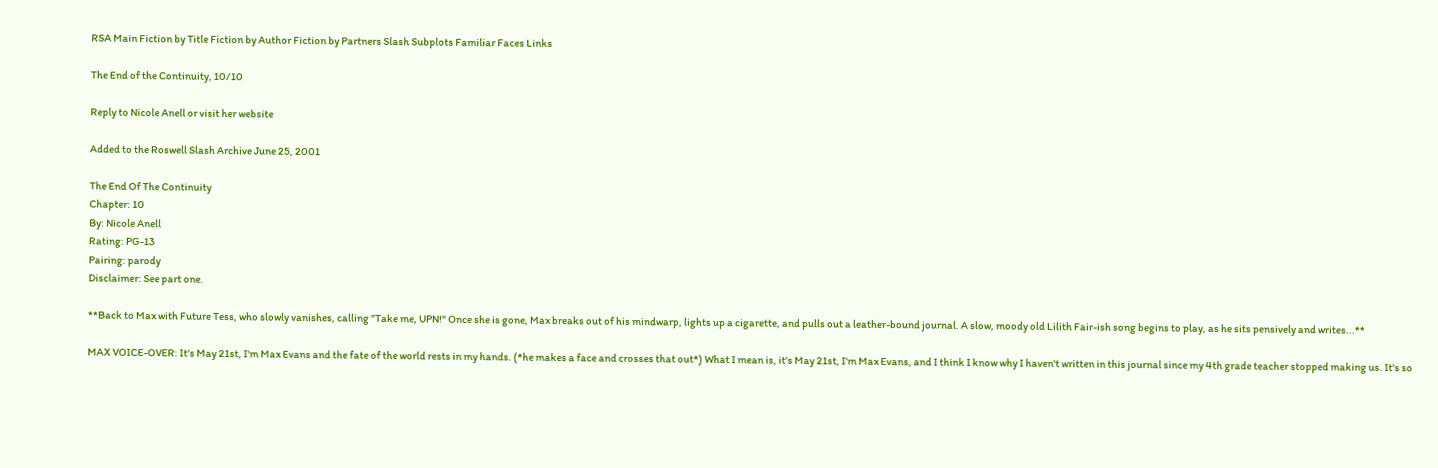RSA Main Fiction by Title Fiction by Author Fiction by Partners Slash Subplots Familiar Faces Links

The End of the Continuity, 10/10

Reply to Nicole Anell or visit her website

Added to the Roswell Slash Archive June 25, 2001

The End Of The Continuity
Chapter: 10
By: Nicole Anell
Rating: PG-13
Pairing: parody
Disclaimer: See part one.

**Back to Max with Future Tess, who slowly vanishes, calling "Take me, UPN!" Once she is gone, Max breaks out of his mindwarp, lights up a cigarette, and pulls out a leather-bound journal. A slow, moody old Lilith Fair-ish song begins to play, as he sits pensively and writes...**

MAX VOICE-OVER: It's May 21st, I'm Max Evans and the fate of the world rests in my hands. (*he makes a face and crosses that out*) What I mean is, it's May 21st, I'm Max Evans, and I think I know why I haven't written in this journal since my 4th grade teacher stopped making us. It's so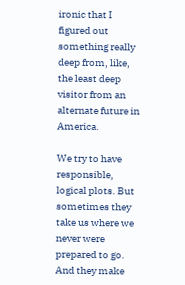ironic that I figured out something really deep from, like, the least deep visitor from an alternate future in America.

We try to have responsible, logical plots. But sometimes they take us where we never were prepared to go. And they make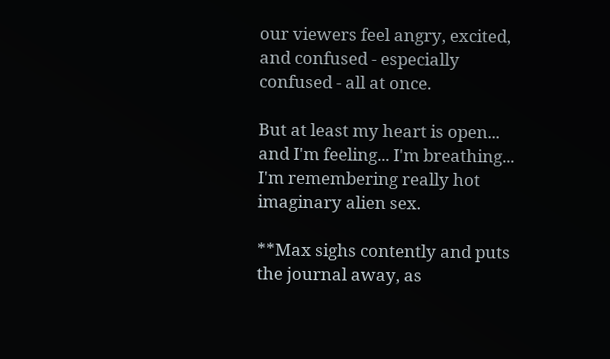our viewers feel angry, excited, and confused - especially confused - all at once.

But at least my heart is open... and I'm feeling... I'm breathing... I'm remembering really hot imaginary alien sex.

**Max sighs contently and puts the journal away, as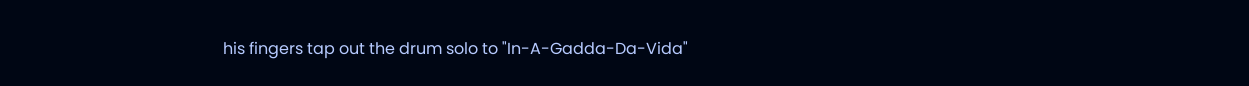his fingers tap out the drum solo to "In-A-Gadda-Da-Vida"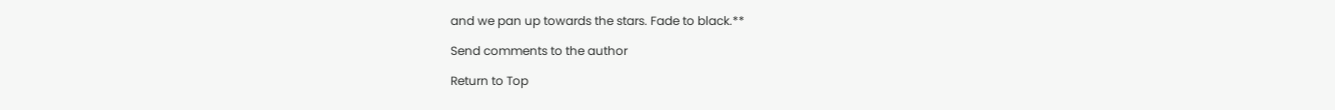and we pan up towards the stars. Fade to black.**

Send comments to the author

Return to Top